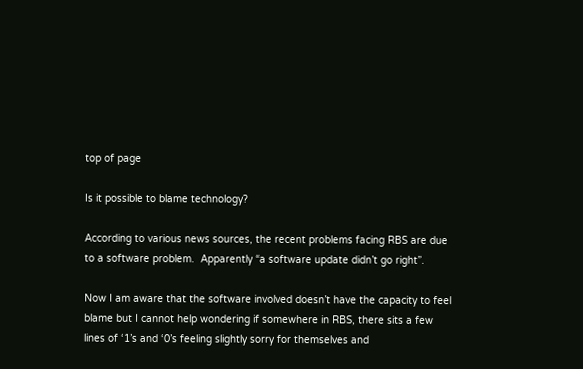top of page

Is it possible to blame technology?

According to various news sources, the recent problems facing RBS are due to a software problem.  Apparently “a software update didn’t go right”.

Now I am aware that the software involved doesn’t have the capacity to feel blame but I cannot help wondering if somewhere in RBS, there sits a few lines of ‘1’s and ‘0’s feeling slightly sorry for themselves and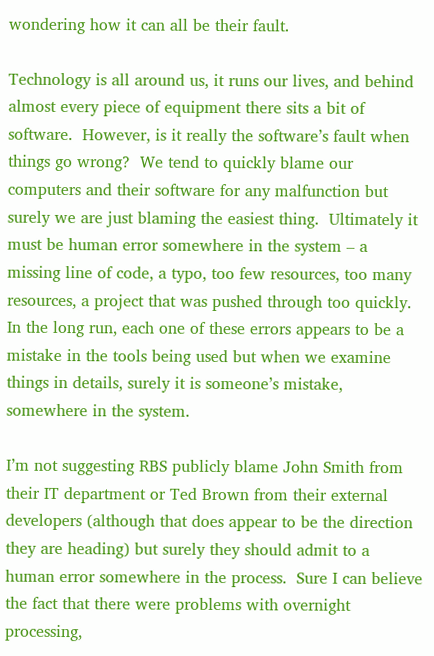wondering how it can all be their fault.

Technology is all around us, it runs our lives, and behind almost every piece of equipment there sits a bit of software.  However, is it really the software’s fault when things go wrong?  We tend to quickly blame our computers and their software for any malfunction but surely we are just blaming the easiest thing.  Ultimately it must be human error somewhere in the system – a missing line of code, a typo, too few resources, too many resources, a project that was pushed through too quickly.  In the long run, each one of these errors appears to be a mistake in the tools being used but when we examine things in details, surely it is someone’s mistake, somewhere in the system.

I’m not suggesting RBS publicly blame John Smith from their IT department or Ted Brown from their external developers (although that does appear to be the direction they are heading) but surely they should admit to a human error somewhere in the process.  Sure I can believe the fact that there were problems with overnight processing,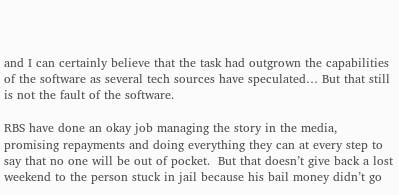and I can certainly believe that the task had outgrown the capabilities of the software as several tech sources have speculated… But that still is not the fault of the software.

RBS have done an okay job managing the story in the media, promising repayments and doing everything they can at every step to say that no one will be out of pocket.  But that doesn’t give back a lost weekend to the person stuck in jail because his bail money didn’t go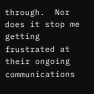through.  Nor does it stop me getting frustrated at their ongoing communications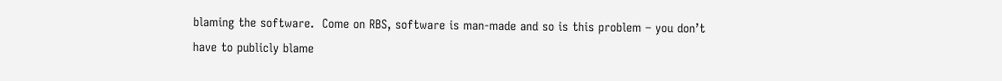blaming the software.  Come on RBS, software is man-made and so is this problem – you don’t have to publicly blame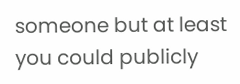someone but at least you could publicly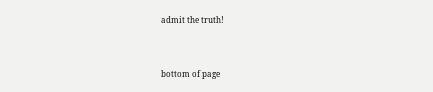admit the truth!


bottom of page